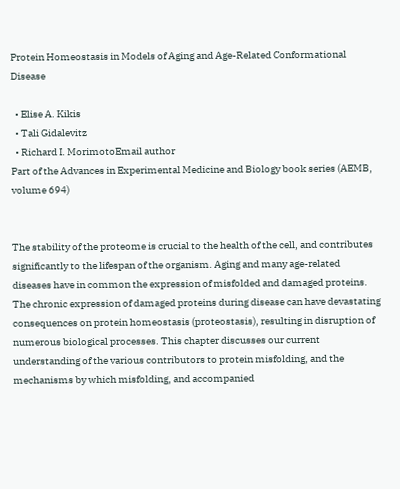Protein Homeostasis in Models of Aging and Age-Related Conformational Disease

  • Elise A. Kikis
  • Tali Gidalevitz
  • Richard I. MorimotoEmail author
Part of the Advances in Experimental Medicine and Biology book series (AEMB, volume 694)


The stability of the proteome is crucial to the health of the cell, and contributes significantly to the lifespan of the organism. Aging and many age-related diseases have in common the expression of misfolded and damaged proteins. The chronic expression of damaged proteins during disease can have devastating consequences on protein homeostasis (proteostasis), resulting in disruption of numerous biological processes. This chapter discusses our current understanding of the various contributors to protein misfolding, and the mechanisms by which misfolding, and accompanied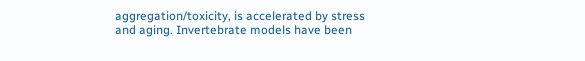aggregation/toxicity, is accelerated by stress and aging. Invertebrate models have been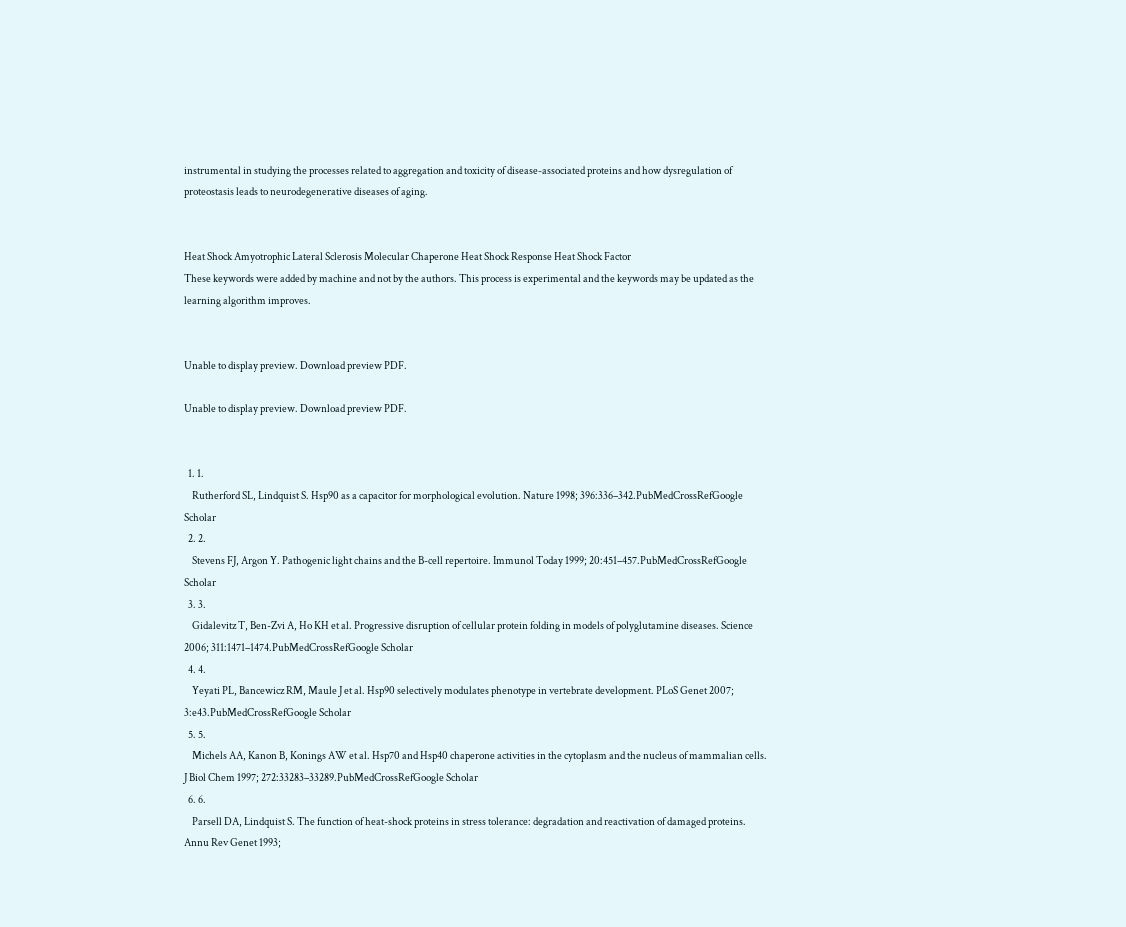instrumental in studying the processes related to aggregation and toxicity of disease-associated proteins and how dysregulation of proteostasis leads to neurodegenerative diseases of aging.


Heat Shock Amyotrophic Lateral Sclerosis Molecular Chaperone Heat Shock Response Heat Shock Factor
These keywords were added by machine and not by the authors. This process is experimental and the keywords may be updated as the learning algorithm improves.


Unable to display preview. Download preview PDF.

Unable to display preview. Download preview PDF.


  1. 1.
    Rutherford SL, Lindquist S. Hsp90 as a capacitor for morphological evolution. Nature 1998; 396:336–342.PubMedCrossRefGoogle Scholar
  2. 2.
    Stevens FJ, Argon Y. Pathogenic light chains and the B-cell repertoire. Immunol Today 1999; 20:451–457.PubMedCrossRefGoogle Scholar
  3. 3.
    Gidalevitz T, Ben-Zvi A, Ho KH et al. Progressive disruption of cellular protein folding in models of polyglutamine diseases. Science 2006; 311:1471–1474.PubMedCrossRefGoogle Scholar
  4. 4.
    Yeyati PL, Bancewicz RM, Maule J et al. Hsp90 selectively modulates phenotype in vertebrate development. PLoS Genet 2007; 3:e43.PubMedCrossRefGoogle Scholar
  5. 5.
    Michels AA, Kanon B, Konings AW et al. Hsp70 and Hsp40 chaperone activities in the cytoplasm and the nucleus of mammalian cells. J Biol Chem 1997; 272:33283–33289.PubMedCrossRefGoogle Scholar
  6. 6.
    Parsell DA, Lindquist S. The function of heat-shock proteins in stress tolerance: degradation and reactivation of damaged proteins. Annu Rev Genet 1993;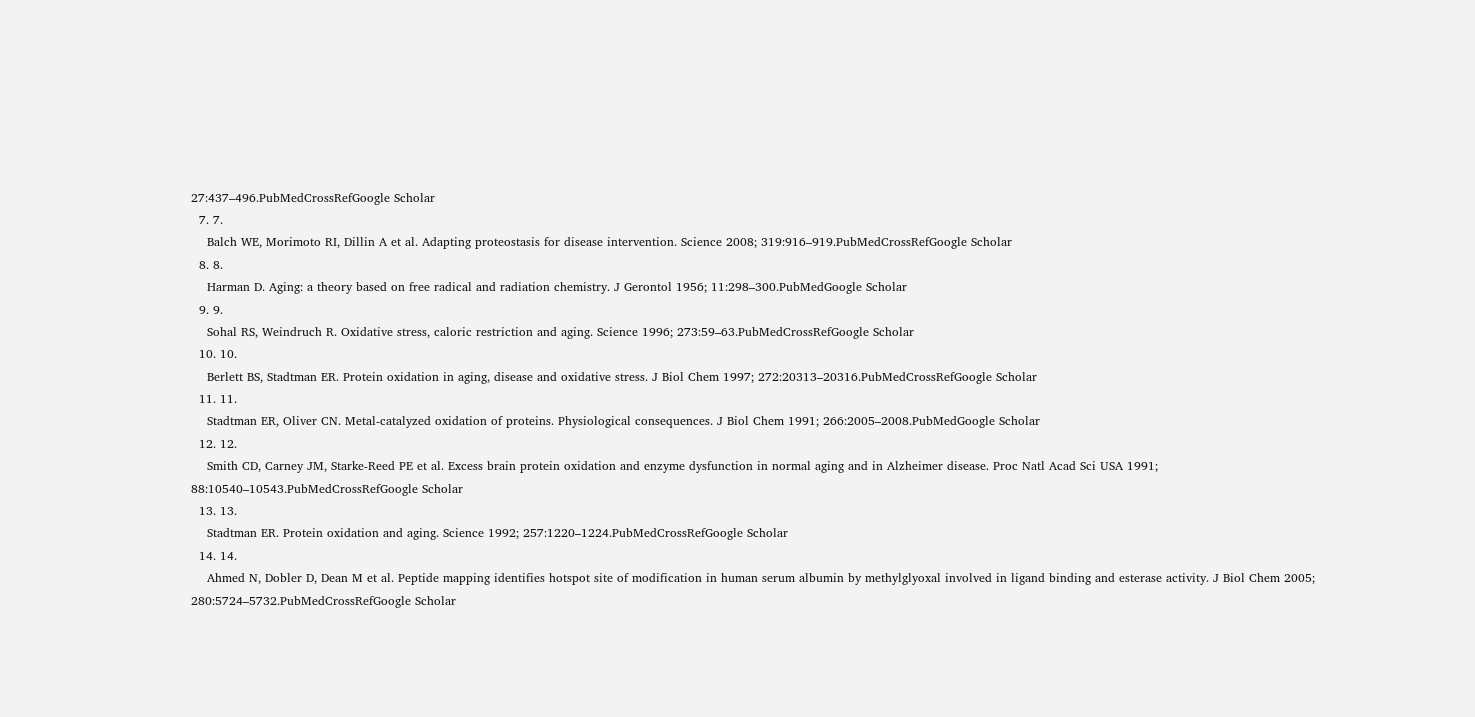27:437–496.PubMedCrossRefGoogle Scholar
  7. 7.
    Balch WE, Morimoto RI, Dillin A et al. Adapting proteostasis for disease intervention. Science 2008; 319:916–919.PubMedCrossRefGoogle Scholar
  8. 8.
    Harman D. Aging: a theory based on free radical and radiation chemistry. J Gerontol 1956; 11:298–300.PubMedGoogle Scholar
  9. 9.
    Sohal RS, Weindruch R. Oxidative stress, caloric restriction and aging. Science 1996; 273:59–63.PubMedCrossRefGoogle Scholar
  10. 10.
    Berlett BS, Stadtman ER. Protein oxidation in aging, disease and oxidative stress. J Biol Chem 1997; 272:20313–20316.PubMedCrossRefGoogle Scholar
  11. 11.
    Stadtman ER, Oliver CN. Metal-catalyzed oxidation of proteins. Physiological consequences. J Biol Chem 1991; 266:2005–2008.PubMedGoogle Scholar
  12. 12.
    Smith CD, Carney JM, Starke-Reed PE et al. Excess brain protein oxidation and enzyme dysfunction in normal aging and in Alzheimer disease. Proc Natl Acad Sci USA 1991; 88:10540–10543.PubMedCrossRefGoogle Scholar
  13. 13.
    Stadtman ER. Protein oxidation and aging. Science 1992; 257:1220–1224.PubMedCrossRefGoogle Scholar
  14. 14.
    Ahmed N, Dobler D, Dean M et al. Peptide mapping identifies hotspot site of modification in human serum albumin by methylglyoxal involved in ligand binding and esterase activity. J Biol Chem 2005; 280:5724–5732.PubMedCrossRefGoogle Scholar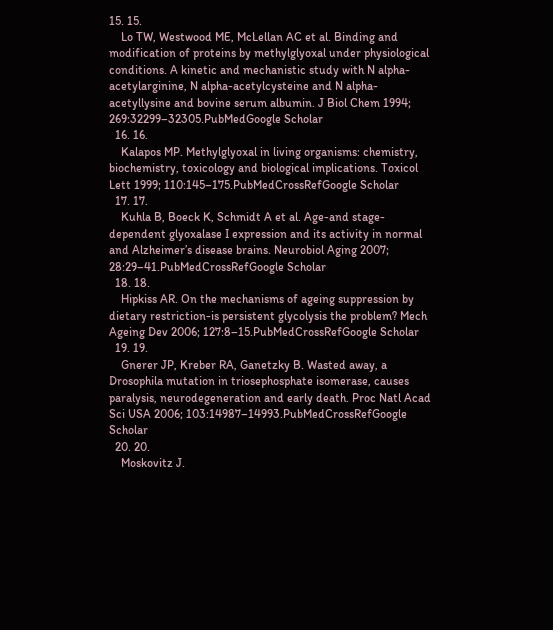15. 15.
    Lo TW, Westwood ME, McLellan AC et al. Binding and modification of proteins by methylglyoxal under physiological conditions. A kinetic and mechanistic study with N alpha-acetylarginine, N alpha-acetylcysteine and N alpha-acetyllysine and bovine serum albumin. J Biol Chem 1994; 269:32299–32305.PubMedGoogle Scholar
  16. 16.
    Kalapos MP. Methylglyoxal in living organisms: chemistry, biochemistry, toxicology and biological implications. Toxicol Lett 1999; 110:145–175.PubMedCrossRefGoogle Scholar
  17. 17.
    Kuhla B, Boeck K, Schmidt A et al. Age-and stage-dependent glyoxalase I expression and its activity in normal and Alzheimer’s disease brains. Neurobiol Aging 2007; 28:29–41.PubMedCrossRefGoogle Scholar
  18. 18.
    Hipkiss AR. On the mechanisms of ageing suppression by dietary restriction-is persistent glycolysis the problem? Mech Ageing Dev 2006; 127:8–15.PubMedCrossRefGoogle Scholar
  19. 19.
    Gnerer JP, Kreber RA, Ganetzky B. Wasted away, a Drosophila mutation in triosephosphate isomerase, causes paralysis, neurodegeneration and early death. Proc Natl Acad Sci USA 2006; 103:14987–14993.PubMedCrossRefGoogle Scholar
  20. 20.
    Moskovitz J.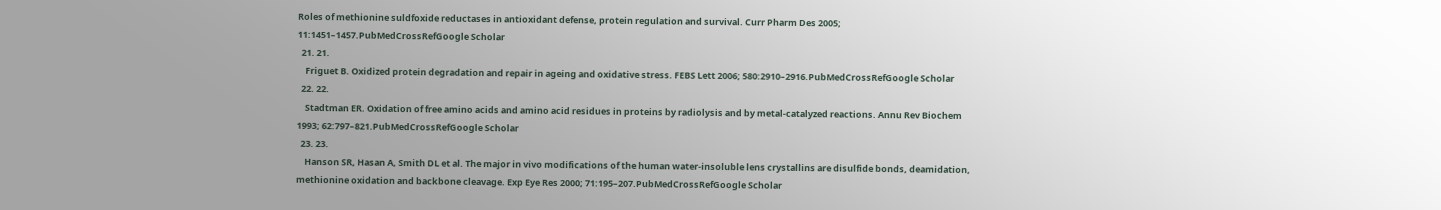Roles of methionine suldfoxide reductases in antioxidant defense, protein regulation and survival. Curr Pharm Des 2005; 11:1451–1457.PubMedCrossRefGoogle Scholar
  21. 21.
    Friguet B. Oxidized protein degradation and repair in ageing and oxidative stress. FEBS Lett 2006; 580:2910–2916.PubMedCrossRefGoogle Scholar
  22. 22.
    Stadtman ER. Oxidation of free amino acids and amino acid residues in proteins by radiolysis and by metal-catalyzed reactions. Annu Rev Biochem 1993; 62:797–821.PubMedCrossRefGoogle Scholar
  23. 23.
    Hanson SR, Hasan A, Smith DL et al. The major in vivo modifications of the human water-insoluble lens crystallins are disulfide bonds, deamidation, methionine oxidation and backbone cleavage. Exp Eye Res 2000; 71:195–207.PubMedCrossRefGoogle Scholar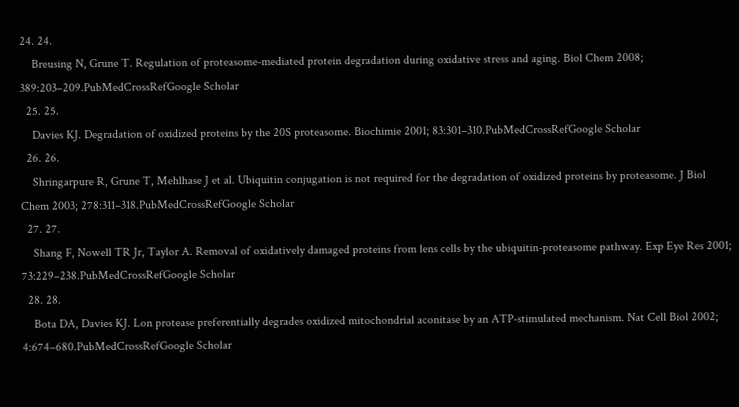24. 24.
    Breusing N, Grune T. Regulation of proteasome-mediated protein degradation during oxidative stress and aging. Biol Chem 2008; 389:203–209.PubMedCrossRefGoogle Scholar
  25. 25.
    Davies KJ. Degradation of oxidized proteins by the 20S proteasome. Biochimie 2001; 83:301–310.PubMedCrossRefGoogle Scholar
  26. 26.
    Shringarpure R, Grune T, Mehlhase J et al. Ubiquitin conjugation is not required for the degradation of oxidized proteins by proteasome. J Biol Chem 2003; 278:311–318.PubMedCrossRefGoogle Scholar
  27. 27.
    Shang F, Nowell TR Jr, Taylor A. Removal of oxidatively damaged proteins from lens cells by the ubiquitin-proteasome pathway. Exp Eye Res 2001; 73:229–238.PubMedCrossRefGoogle Scholar
  28. 28.
    Bota DA, Davies KJ. Lon protease preferentially degrades oxidized mitochondrial aconitase by an ATP-stimulated mechanism. Nat Cell Biol 2002; 4:674–680.PubMedCrossRefGoogle Scholar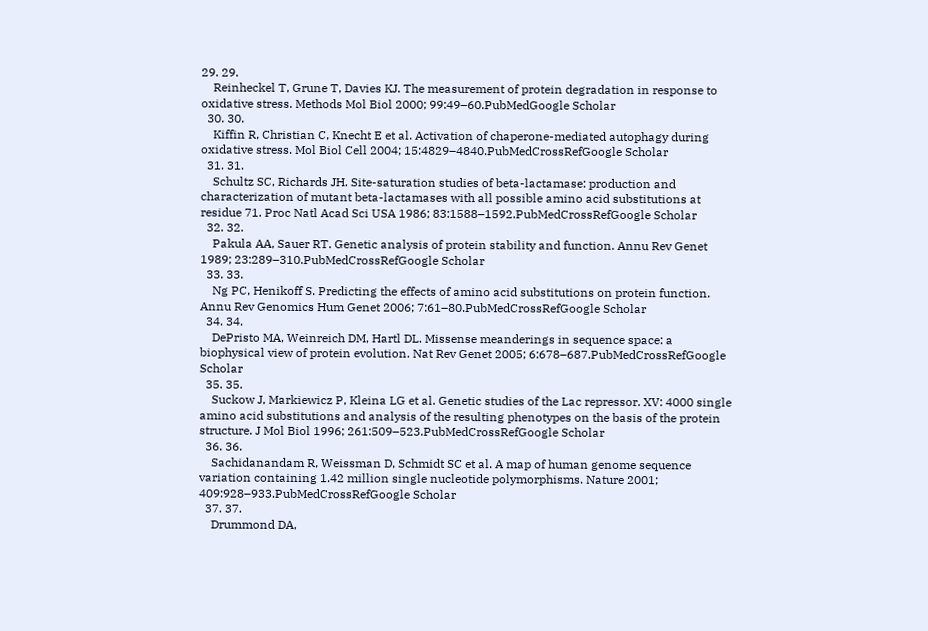29. 29.
    Reinheckel T, Grune T, Davies KJ. The measurement of protein degradation in response to oxidative stress. Methods Mol Biol 2000; 99:49–60.PubMedGoogle Scholar
  30. 30.
    Kiffin R, Christian C, Knecht E et al. Activation of chaperone-mediated autophagy during oxidative stress. Mol Biol Cell 2004; 15:4829–4840.PubMedCrossRefGoogle Scholar
  31. 31.
    Schultz SC, Richards JH. Site-saturation studies of beta-lactamase: production and characterization of mutant beta-lactamases with all possible amino acid substitutions at residue 71. Proc Natl Acad Sci USA 1986; 83:1588–1592.PubMedCrossRefGoogle Scholar
  32. 32.
    Pakula AA, Sauer RT. Genetic analysis of protein stability and function. Annu Rev Genet 1989; 23:289–310.PubMedCrossRefGoogle Scholar
  33. 33.
    Ng PC, Henikoff S. Predicting the effects of amino acid substitutions on protein function. Annu Rev Genomics Hum Genet 2006; 7:61–80.PubMedCrossRefGoogle Scholar
  34. 34.
    DePristo MA, Weinreich DM, Hartl DL. Missense meanderings in sequence space: a biophysical view of protein evolution. Nat Rev Genet 2005; 6:678–687.PubMedCrossRefGoogle Scholar
  35. 35.
    Suckow J, Markiewicz P, Kleina LG et al. Genetic studies of the Lac repressor. XV: 4000 single amino acid substitutions and analysis of the resulting phenotypes on the basis of the protein structure. J Mol Biol 1996; 261:509–523.PubMedCrossRefGoogle Scholar
  36. 36.
    Sachidanandam R, Weissman D, Schmidt SC et al. A map of human genome sequence variation containing 1.42 million single nucleotide polymorphisms. Nature 2001; 409:928–933.PubMedCrossRefGoogle Scholar
  37. 37.
    Drummond DA,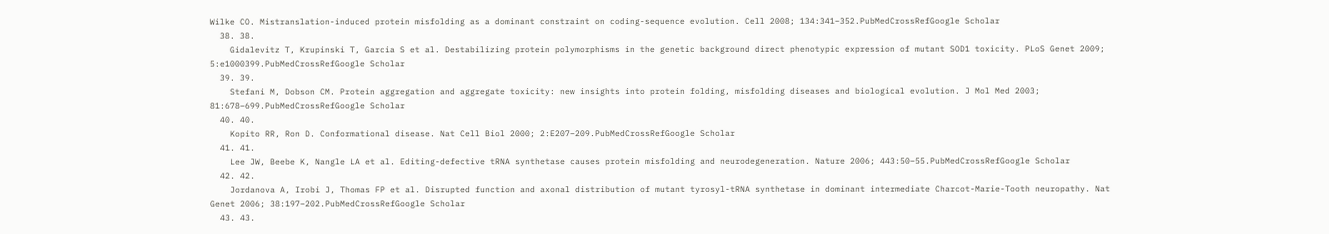Wilke CO. Mistranslation-induced protein misfolding as a dominant constraint on coding-sequence evolution. Cell 2008; 134:341–352.PubMedCrossRefGoogle Scholar
  38. 38.
    Gidalevitz T, Krupinski T, Garcia S et al. Destabilizing protein polymorphisms in the genetic background direct phenotypic expression of mutant SOD1 toxicity. PLoS Genet 2009; 5:e1000399.PubMedCrossRefGoogle Scholar
  39. 39.
    Stefani M, Dobson CM. Protein aggregation and aggregate toxicity: new insights into protein folding, misfolding diseases and biological evolution. J Mol Med 2003; 81:678–699.PubMedCrossRefGoogle Scholar
  40. 40.
    Kopito RR, Ron D. Conformational disease. Nat Cell Biol 2000; 2:E207–209.PubMedCrossRefGoogle Scholar
  41. 41.
    Lee JW, Beebe K, Nangle LA et al. Editing-defective tRNA synthetase causes protein misfolding and neurodegeneration. Nature 2006; 443:50–55.PubMedCrossRefGoogle Scholar
  42. 42.
    Jordanova A, Irobi J, Thomas FP et al. Disrupted function and axonal distribution of mutant tyrosyl-tRNA synthetase in dominant intermediate Charcot-Marie-Tooth neuropathy. Nat Genet 2006; 38:197–202.PubMedCrossRefGoogle Scholar
  43. 43.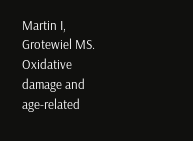Martin I, Grotewiel MS. Oxidative damage and age-related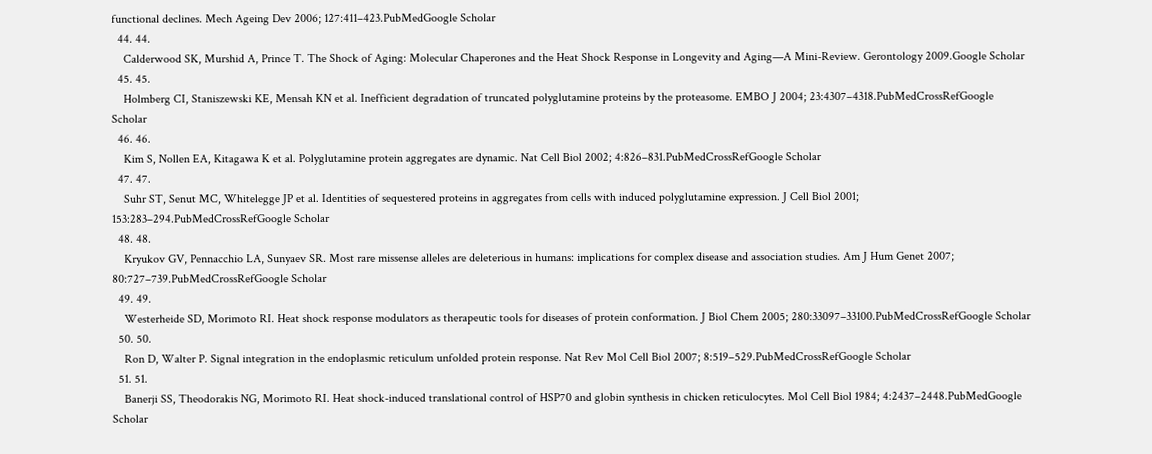functional declines. Mech Ageing Dev 2006; 127:411–423.PubMedGoogle Scholar
  44. 44.
    Calderwood SK, Murshid A, Prince T. The Shock of Aging: Molecular Chaperones and the Heat Shock Response in Longevity and Aging—A Mini-Review. Gerontology 2009.Google Scholar
  45. 45.
    Holmberg CI, Staniszewski KE, Mensah KN et al. Inefficient degradation of truncated polyglutamine proteins by the proteasome. EMBO J 2004; 23:4307–4318.PubMedCrossRefGoogle Scholar
  46. 46.
    Kim S, Nollen EA, Kitagawa K et al. Polyglutamine protein aggregates are dynamic. Nat Cell Biol 2002; 4:826–831.PubMedCrossRefGoogle Scholar
  47. 47.
    Suhr ST, Senut MC, Whitelegge JP et al. Identities of sequestered proteins in aggregates from cells with induced polyglutamine expression. J Cell Biol 2001; 153:283–294.PubMedCrossRefGoogle Scholar
  48. 48.
    Kryukov GV, Pennacchio LA, Sunyaev SR. Most rare missense alleles are deleterious in humans: implications for complex disease and association studies. Am J Hum Genet 2007; 80:727–739.PubMedCrossRefGoogle Scholar
  49. 49.
    Westerheide SD, Morimoto RI. Heat shock response modulators as therapeutic tools for diseases of protein conformation. J Biol Chem 2005; 280:33097–33100.PubMedCrossRefGoogle Scholar
  50. 50.
    Ron D, Walter P. Signal integration in the endoplasmic reticulum unfolded protein response. Nat Rev Mol Cell Biol 2007; 8:519–529.PubMedCrossRefGoogle Scholar
  51. 51.
    Banerji SS, Theodorakis NG, Morimoto RI. Heat shock-induced translational control of HSP70 and globin synthesis in chicken reticulocytes. Mol Cell Biol 1984; 4:2437–2448.PubMedGoogle Scholar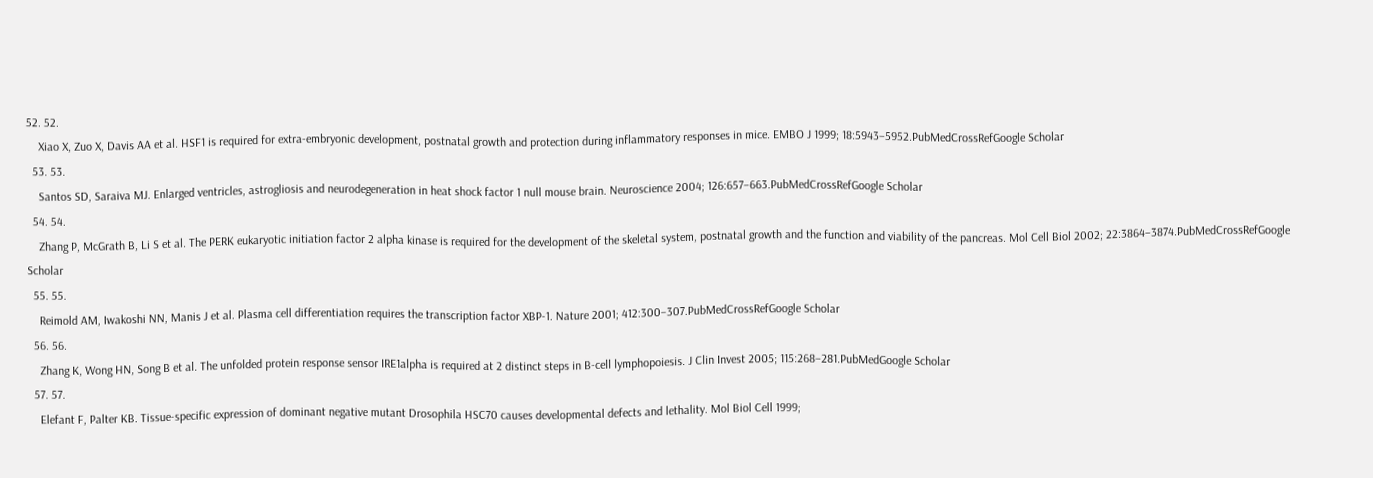52. 52.
    Xiao X, Zuo X, Davis AA et al. HSF1 is required for extra-embryonic development, postnatal growth and protection during inflammatory responses in mice. EMBO J 1999; 18:5943–5952.PubMedCrossRefGoogle Scholar
  53. 53.
    Santos SD, Saraiva MJ. Enlarged ventricles, astrogliosis and neurodegeneration in heat shock factor 1 null mouse brain. Neuroscience 2004; 126:657–663.PubMedCrossRefGoogle Scholar
  54. 54.
    Zhang P, McGrath B, Li S et al. The PERK eukaryotic initiation factor 2 alpha kinase is required for the development of the skeletal system, postnatal growth and the function and viability of the pancreas. Mol Cell Biol 2002; 22:3864–3874.PubMedCrossRefGoogle Scholar
  55. 55.
    Reimold AM, Iwakoshi NN, Manis J et al. Plasma cell differentiation requires the transcription factor XBP-1. Nature 2001; 412:300–307.PubMedCrossRefGoogle Scholar
  56. 56.
    Zhang K, Wong HN, Song B et al. The unfolded protein response sensor IRE1alpha is required at 2 distinct steps in B-cell lymphopoiesis. J Clin Invest 2005; 115:268–281.PubMedGoogle Scholar
  57. 57.
    Elefant F, Palter KB. Tissue-specific expression of dominant negative mutant Drosophila HSC70 causes developmental defects and lethality. Mol Biol Cell 1999;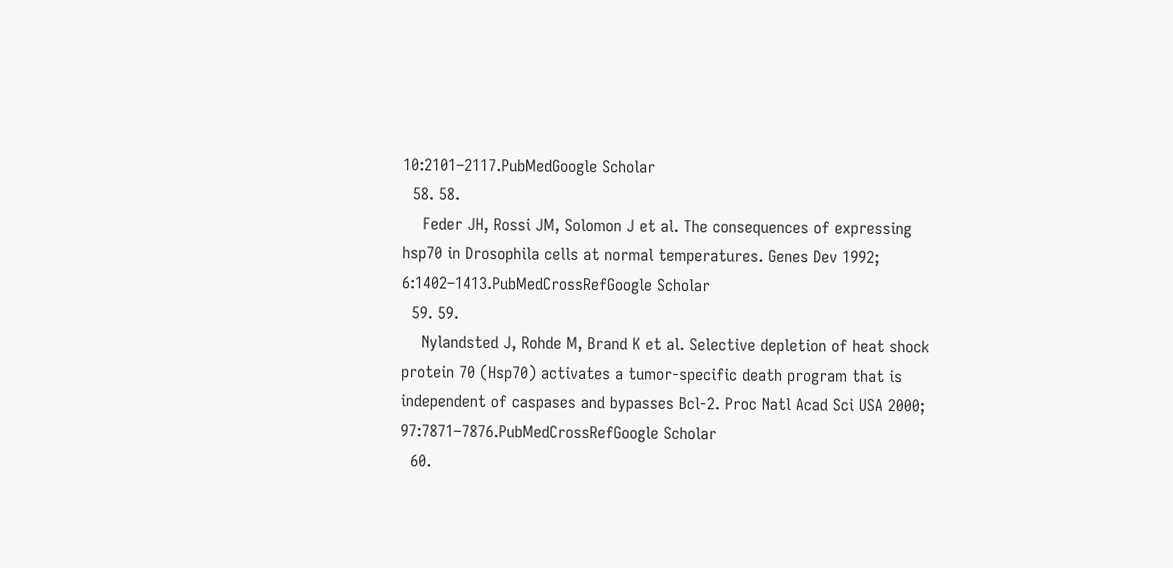10:2101–2117.PubMedGoogle Scholar
  58. 58.
    Feder JH, Rossi JM, Solomon J et al. The consequences of expressing hsp70 in Drosophila cells at normal temperatures. Genes Dev 1992; 6:1402–1413.PubMedCrossRefGoogle Scholar
  59. 59.
    Nylandsted J, Rohde M, Brand K et al. Selective depletion of heat shock protein 70 (Hsp70) activates a tumor-specific death program that is independent of caspases and bypasses Bcl-2. Proc Natl Acad Sci USA 2000; 97:7871–7876.PubMedCrossRefGoogle Scholar
  60.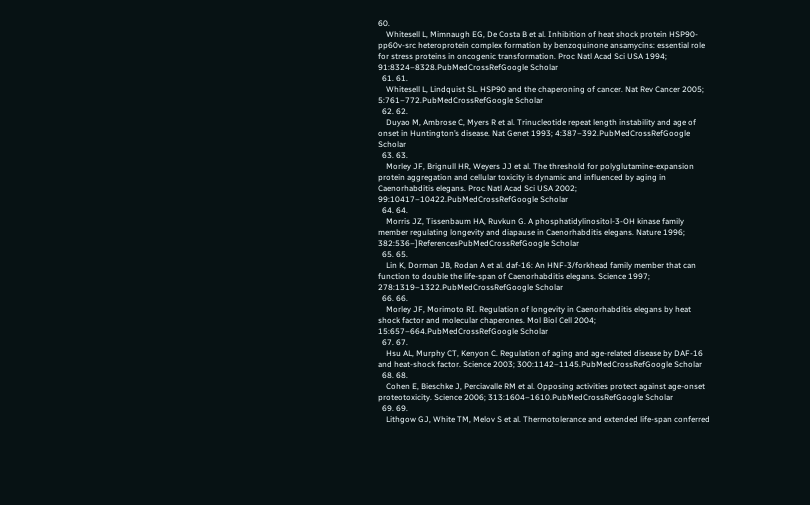60.
    Whitesell L, Mimnaugh EG, De Costa B et al. Inhibition of heat shock protein HSP90-pp60v-src heteroprotein complex formation by benzoquinone ansamycins: essential role for stress proteins in oncogenic transformation. Proc Natl Acad Sci USA 1994; 91:8324–8328.PubMedCrossRefGoogle Scholar
  61. 61.
    Whitesell L, Lindquist SL. HSP90 and the chaperoning of cancer. Nat Rev Cancer 2005; 5:761–772.PubMedCrossRefGoogle Scholar
  62. 62.
    Duyao M, Ambrose C, Myers R et al. Trinucleotide repeat length instability and age of onset in Huntington’s disease. Nat Genet 1993; 4:387–392.PubMedCrossRefGoogle Scholar
  63. 63.
    Morley JF, Brignull HR, Weyers JJ et al. The threshold for polyglutamine-expansion protein aggregation and cellular toxicity is dynamic and influenced by aging in Caenorhabditis elegans. Proc Natl Acad Sci USA 2002; 99:10417–10422.PubMedCrossRefGoogle Scholar
  64. 64.
    Morris JZ, Tissenbaum HA, Ruvkun G. A phosphatidylinositol-3-OH kinase family member regulating longevity and diapause in Caenorhabditis elegans. Nature 1996; 382:536–]ReferencesPubMedCrossRefGoogle Scholar
  65. 65.
    Lin K, Dorman JB, Rodan A et al. daf-16: An HNF-3/forkhead family member that can function to double the life-span of Caenorhabditis elegans. Science 1997; 278:1319–1322.PubMedCrossRefGoogle Scholar
  66. 66.
    Morley JF, Morimoto RI. Regulation of longevity in Caenorhabditis elegans by heat shock factor and molecular chaperones. Mol Biol Cell 2004; 15:657–664.PubMedCrossRefGoogle Scholar
  67. 67.
    Hsu AL, Murphy CT, Kenyon C. Regulation of aging and age-related disease by DAF-16 and heat-shock factor. Science 2003; 300:1142–1145.PubMedCrossRefGoogle Scholar
  68. 68.
    Cohen E, Bieschke J, Perciavalle RM et al. Opposing activities protect against age-onset proteotoxicity. Science 2006; 313:1604–1610.PubMedCrossRefGoogle Scholar
  69. 69.
    Lithgow GJ, White TM, Melov S et al. Thermotolerance and extended life-span conferred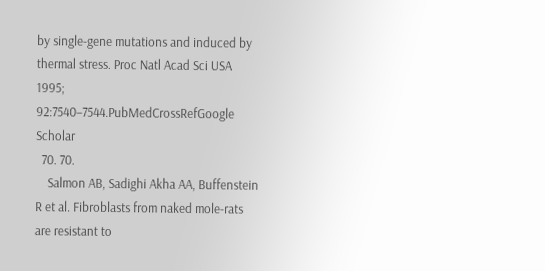by single-gene mutations and induced by thermal stress. Proc Natl Acad Sci USA 1995; 92:7540–7544.PubMedCrossRefGoogle Scholar
  70. 70.
    Salmon AB, Sadighi Akha AA, Buffenstein R et al. Fibroblasts from naked mole-rats are resistant to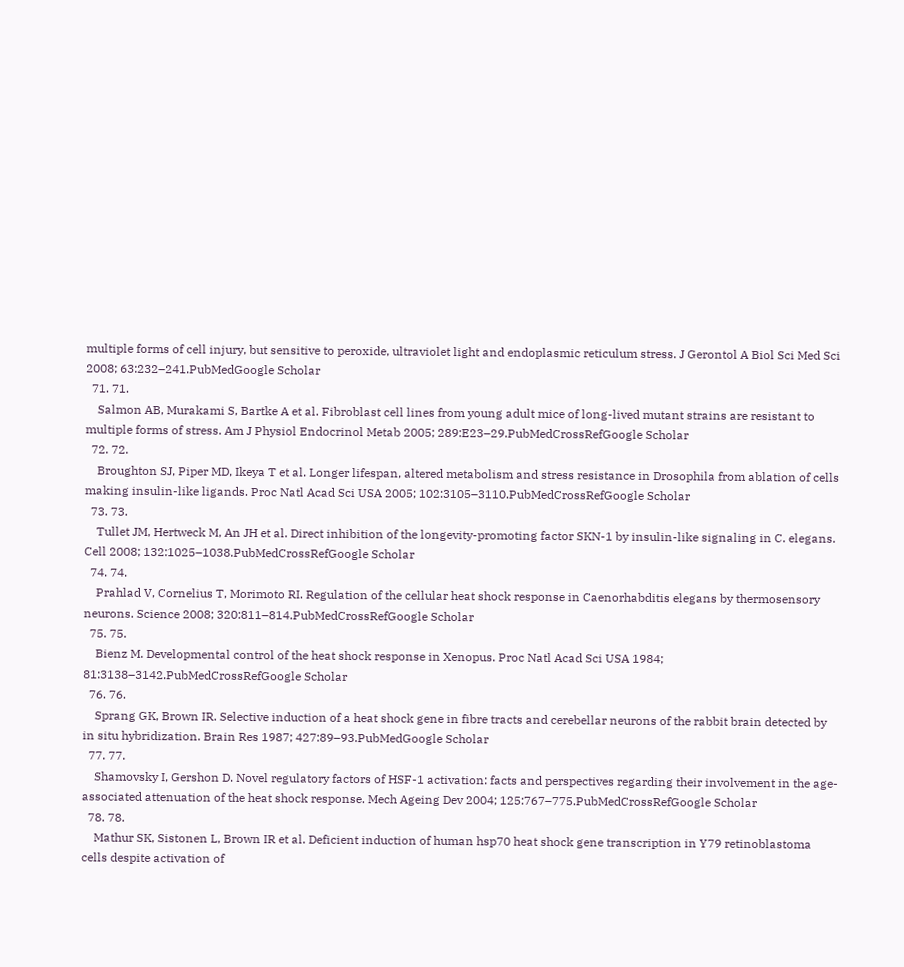multiple forms of cell injury, but sensitive to peroxide, ultraviolet light and endoplasmic reticulum stress. J Gerontol A Biol Sci Med Sci 2008; 63:232–241.PubMedGoogle Scholar
  71. 71.
    Salmon AB, Murakami S, Bartke A et al. Fibroblast cell lines from young adult mice of long-lived mutant strains are resistant to multiple forms of stress. Am J Physiol Endocrinol Metab 2005; 289:E23–29.PubMedCrossRefGoogle Scholar
  72. 72.
    Broughton SJ, Piper MD, Ikeya T et al. Longer lifespan, altered metabolism and stress resistance in Drosophila from ablation of cells making insulin-like ligands. Proc Natl Acad Sci USA 2005; 102:3105–3110.PubMedCrossRefGoogle Scholar
  73. 73.
    Tullet JM, Hertweck M, An JH et al. Direct inhibition of the longevity-promoting factor SKN-1 by insulin-like signaling in C. elegans. Cell 2008; 132:1025–1038.PubMedCrossRefGoogle Scholar
  74. 74.
    Prahlad V, Cornelius T, Morimoto RI. Regulation of the cellular heat shock response in Caenorhabditis elegans by thermosensory neurons. Science 2008; 320:811–814.PubMedCrossRefGoogle Scholar
  75. 75.
    Bienz M. Developmental control of the heat shock response in Xenopus. Proc Natl Acad Sci USA 1984; 81:3138–3142.PubMedCrossRefGoogle Scholar
  76. 76.
    Sprang GK, Brown IR. Selective induction of a heat shock gene in fibre tracts and cerebellar neurons of the rabbit brain detected by in situ hybridization. Brain Res 1987; 427:89–93.PubMedGoogle Scholar
  77. 77.
    Shamovsky I, Gershon D. Novel regulatory factors of HSF-1 activation: facts and perspectives regarding their involvement in the age-associated attenuation of the heat shock response. Mech Ageing Dev 2004; 125:767–775.PubMedCrossRefGoogle Scholar
  78. 78.
    Mathur SK, Sistonen L, Brown IR et al. Deficient induction of human hsp70 heat shock gene transcription in Y79 retinoblastoma cells despite activation of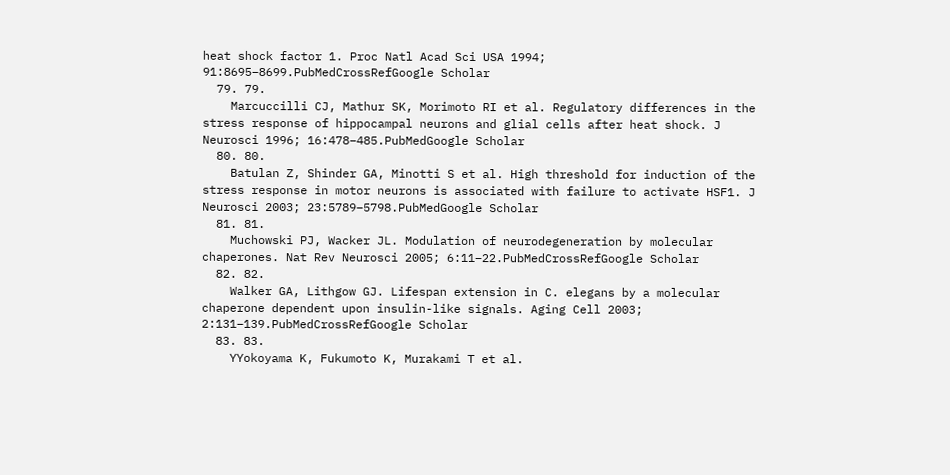heat shock factor 1. Proc Natl Acad Sci USA 1994; 91:8695–8699.PubMedCrossRefGoogle Scholar
  79. 79.
    Marcuccilli CJ, Mathur SK, Morimoto RI et al. Regulatory differences in the stress response of hippocampal neurons and glial cells after heat shock. J Neurosci 1996; 16:478–485.PubMedGoogle Scholar
  80. 80.
    Batulan Z, Shinder GA, Minotti S et al. High threshold for induction of the stress response in motor neurons is associated with failure to activate HSF1. J Neurosci 2003; 23:5789–5798.PubMedGoogle Scholar
  81. 81.
    Muchowski PJ, Wacker JL. Modulation of neurodegeneration by molecular chaperones. Nat Rev Neurosci 2005; 6:11–22.PubMedCrossRefGoogle Scholar
  82. 82.
    Walker GA, Lithgow GJ. Lifespan extension in C. elegans by a molecular chaperone dependent upon insulin-like signals. Aging Cell 2003; 2:131–139.PubMedCrossRefGoogle Scholar
  83. 83.
    YYokoyama K, Fukumoto K, Murakami T et al.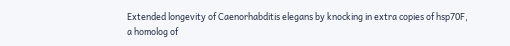Extended longevity of Caenorhabditis elegans by knocking in extra copies of hsp70F, a homolog of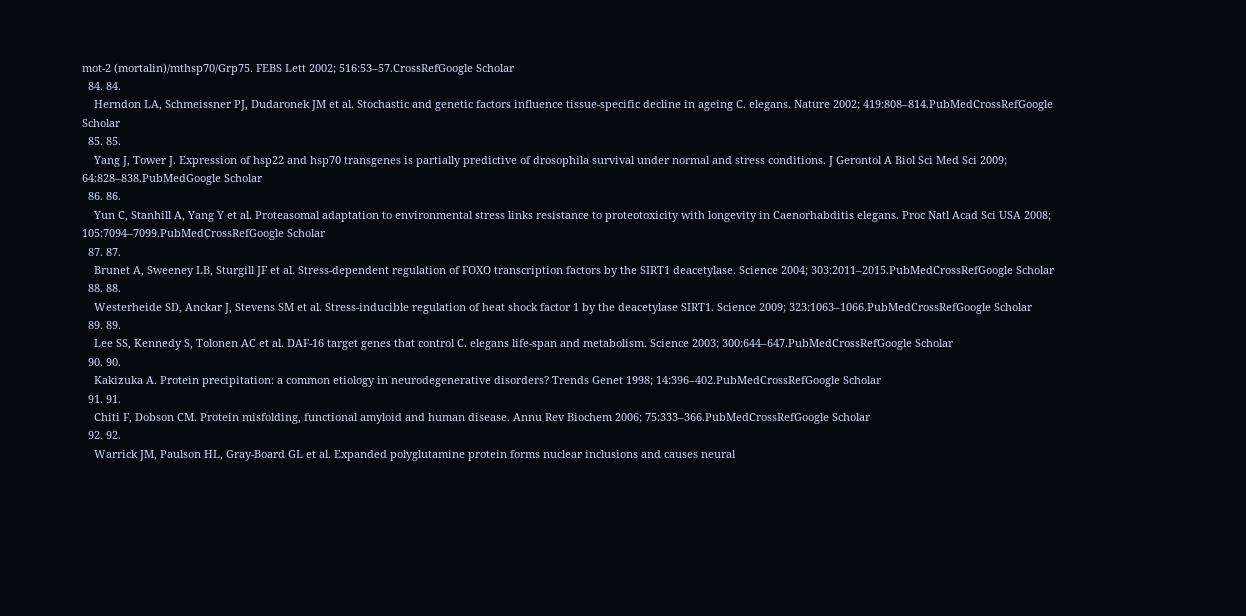mot-2 (mortalin)/mthsp70/Grp75. FEBS Lett 2002; 516:53–57.CrossRefGoogle Scholar
  84. 84.
    Herndon LA, Schmeissner PJ, Dudaronek JM et al. Stochastic and genetic factors influence tissue-specific decline in ageing C. elegans. Nature 2002; 419:808–814.PubMedCrossRefGoogle Scholar
  85. 85.
    Yang J, Tower J. Expression of hsp22 and hsp70 transgenes is partially predictive of drosophila survival under normal and stress conditions. J Gerontol A Biol Sci Med Sci 2009; 64:828–838.PubMedGoogle Scholar
  86. 86.
    Yun C, Stanhill A, Yang Y et al. Proteasomal adaptation to environmental stress links resistance to proteotoxicity with longevity in Caenorhabditis elegans. Proc Natl Acad Sci USA 2008; 105:7094–7099.PubMedCrossRefGoogle Scholar
  87. 87.
    Brunet A, Sweeney LB, Sturgill JF et al. Stress-dependent regulation of FOXO transcription factors by the SIRT1 deacetylase. Science 2004; 303:2011–2015.PubMedCrossRefGoogle Scholar
  88. 88.
    Westerheide SD, Anckar J, Stevens SM et al. Stress-inducible regulation of heat shock factor 1 by the deacetylase SIRT1. Science 2009; 323:1063–1066.PubMedCrossRefGoogle Scholar
  89. 89.
    Lee SS, Kennedy S, Tolonen AC et al. DAF-16 target genes that control C. elegans life-span and metabolism. Science 2003; 300:644–647.PubMedCrossRefGoogle Scholar
  90. 90.
    Kakizuka A. Protein precipitation: a common etiology in neurodegenerative disorders? Trends Genet 1998; 14:396–402.PubMedCrossRefGoogle Scholar
  91. 91.
    Chiti F, Dobson CM. Protein misfolding, functional amyloid and human disease. Annu Rev Biochem 2006; 75:333–366.PubMedCrossRefGoogle Scholar
  92. 92.
    Warrick JM, Paulson HL, Gray-Board GL et al. Expanded polyglutamine protein forms nuclear inclusions and causes neural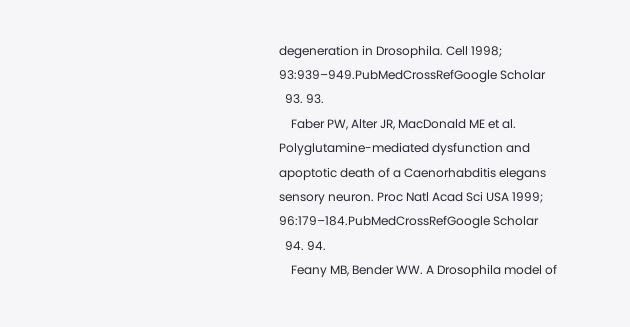degeneration in Drosophila. Cell 1998; 93:939–949.PubMedCrossRefGoogle Scholar
  93. 93.
    Faber PW, Alter JR, MacDonald ME et al. Polyglutamine-mediated dysfunction and apoptotic death of a Caenorhabditis elegans sensory neuron. Proc Natl Acad Sci USA 1999; 96:179–184.PubMedCrossRefGoogle Scholar
  94. 94.
    Feany MB, Bender WW. A Drosophila model of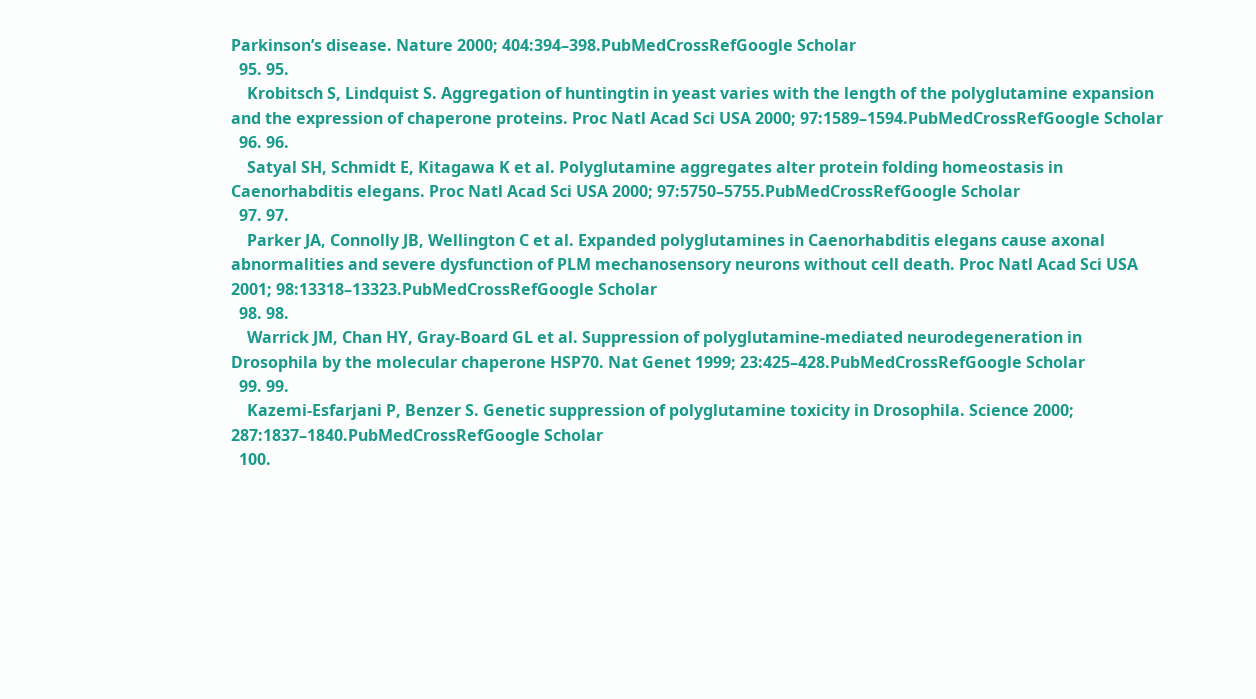Parkinson’s disease. Nature 2000; 404:394–398.PubMedCrossRefGoogle Scholar
  95. 95.
    Krobitsch S, Lindquist S. Aggregation of huntingtin in yeast varies with the length of the polyglutamine expansion and the expression of chaperone proteins. Proc Natl Acad Sci USA 2000; 97:1589–1594.PubMedCrossRefGoogle Scholar
  96. 96.
    Satyal SH, Schmidt E, Kitagawa K et al. Polyglutamine aggregates alter protein folding homeostasis in Caenorhabditis elegans. Proc Natl Acad Sci USA 2000; 97:5750–5755.PubMedCrossRefGoogle Scholar
  97. 97.
    Parker JA, Connolly JB, Wellington C et al. Expanded polyglutamines in Caenorhabditis elegans cause axonal abnormalities and severe dysfunction of PLM mechanosensory neurons without cell death. Proc Natl Acad Sci USA 2001; 98:13318–13323.PubMedCrossRefGoogle Scholar
  98. 98.
    Warrick JM, Chan HY, Gray-Board GL et al. Suppression of polyglutamine-mediated neurodegeneration in Drosophila by the molecular chaperone HSP70. Nat Genet 1999; 23:425–428.PubMedCrossRefGoogle Scholar
  99. 99.
    Kazemi-Esfarjani P, Benzer S. Genetic suppression of polyglutamine toxicity in Drosophila. Science 2000; 287:1837–1840.PubMedCrossRefGoogle Scholar
  100.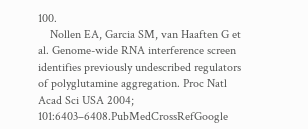100.
    Nollen EA, Garcia SM, van Haaften G et al. Genome-wide RNA interference screen identifies previously undescribed regulators of polyglutamine aggregation. Proc Natl Acad Sci USA 2004; 101:6403–6408.PubMedCrossRefGoogle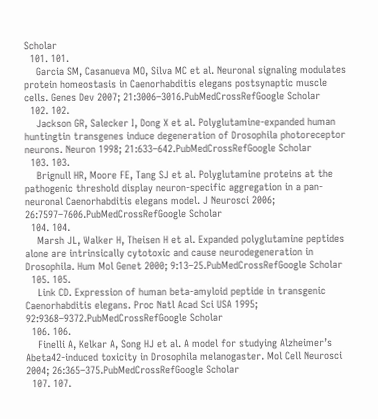Scholar
  101. 101.
    Garcia SM, Casanueva MO, Silva MC et al. Neuronal signaling modulates protein homeostasis in Caenorhabditis elegans postsynaptic muscle cells. Genes Dev 2007; 21:3006–3016.PubMedCrossRefGoogle Scholar
  102. 102.
    Jackson GR, Salecker I, Dong X et al. Polyglutamine-expanded human huntingtin transgenes induce degeneration of Drosophila photoreceptor neurons. Neuron 1998; 21:633–642.PubMedCrossRefGoogle Scholar
  103. 103.
    Brignull HR, Moore FE, Tang SJ et al. Polyglutamine proteins at the pathogenic threshold display neuron-specific aggregation in a pan-neuronal Caenorhabditis elegans model. J Neurosci 2006; 26:7597–7606.PubMedCrossRefGoogle Scholar
  104. 104.
    Marsh JL, Walker H, Theisen H et al. Expanded polyglutamine peptides alone are intrinsically cytotoxic and cause neurodegeneration in Drosophila. Hum Mol Genet 2000; 9:13–25.PubMedCrossRefGoogle Scholar
  105. 105.
    Link CD. Expression of human beta-amyloid peptide in transgenic Caenorhabditis elegans. Proc Natl Acad Sci USA 1995; 92:9368–9372.PubMedCrossRefGoogle Scholar
  106. 106.
    Finelli A, Kelkar A, Song HJ et al. A model for studying Alzheimer’s Abeta42-induced toxicity in Drosophila melanogaster. Mol Cell Neurosci 2004; 26:365–375.PubMedCrossRefGoogle Scholar
  107. 107.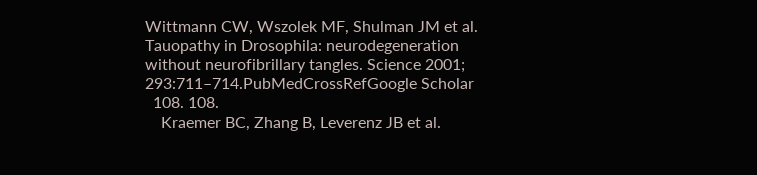Wittmann CW, Wszolek MF, Shulman JM et al. Tauopathy in Drosophila: neurodegeneration without neurofibrillary tangles. Science 2001; 293:711–714.PubMedCrossRefGoogle Scholar
  108. 108.
    Kraemer BC, Zhang B, Leverenz JB et al.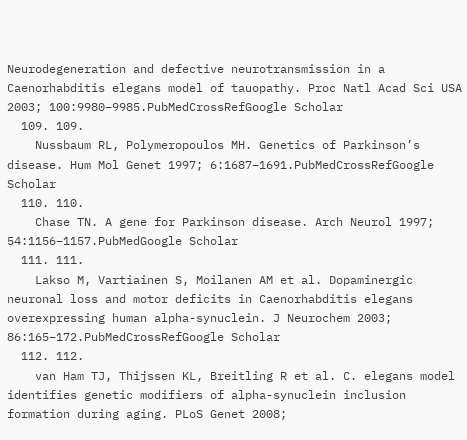Neurodegeneration and defective neurotransmission in a Caenorhabditis elegans model of tauopathy. Proc Natl Acad Sci USA 2003; 100:9980–9985.PubMedCrossRefGoogle Scholar
  109. 109.
    Nussbaum RL, Polymeropoulos MH. Genetics of Parkinson’s disease. Hum Mol Genet 1997; 6:1687–1691.PubMedCrossRefGoogle Scholar
  110. 110.
    Chase TN. A gene for Parkinson disease. Arch Neurol 1997; 54:1156–1157.PubMedGoogle Scholar
  111. 111.
    Lakso M, Vartiainen S, Moilanen AM et al. Dopaminergic neuronal loss and motor deficits in Caenorhabditis elegans overexpressing human alpha-synuclein. J Neurochem 2003; 86:165–172.PubMedCrossRefGoogle Scholar
  112. 112.
    van Ham TJ, Thijssen KL, Breitling R et al. C. elegans model identifies genetic modifiers of alpha-synuclein inclusion formation during aging. PLoS Genet 2008;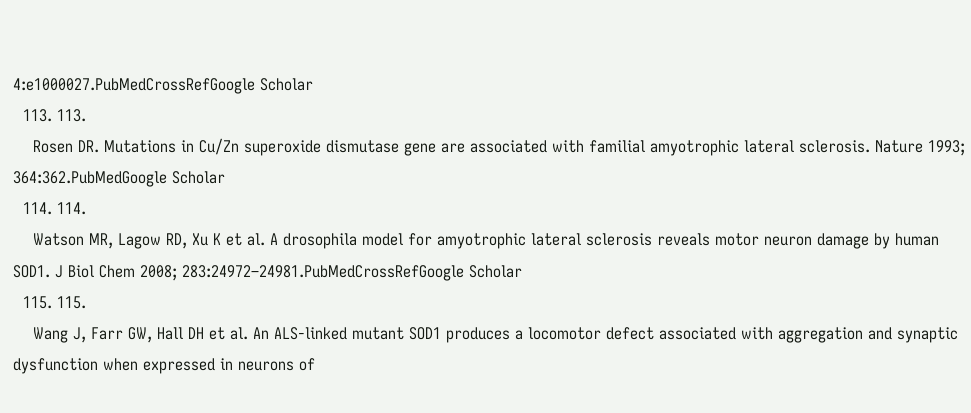4:e1000027.PubMedCrossRefGoogle Scholar
  113. 113.
    Rosen DR. Mutations in Cu/Zn superoxide dismutase gene are associated with familial amyotrophic lateral sclerosis. Nature 1993; 364:362.PubMedGoogle Scholar
  114. 114.
    Watson MR, Lagow RD, Xu K et al. A drosophila model for amyotrophic lateral sclerosis reveals motor neuron damage by human SOD1. J Biol Chem 2008; 283:24972–24981.PubMedCrossRefGoogle Scholar
  115. 115.
    Wang J, Farr GW, Hall DH et al. An ALS-linked mutant SOD1 produces a locomotor defect associated with aggregation and synaptic dysfunction when expressed in neurons of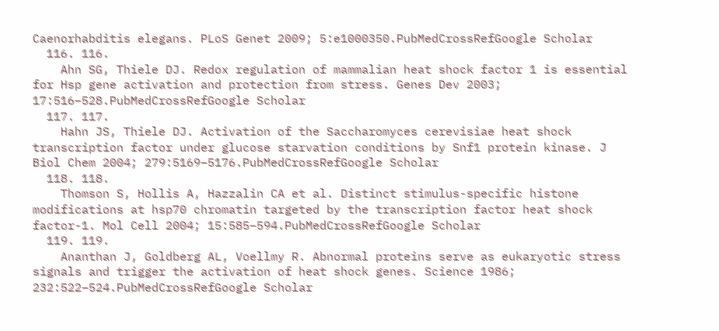Caenorhabditis elegans. PLoS Genet 2009; 5:e1000350.PubMedCrossRefGoogle Scholar
  116. 116.
    Ahn SG, Thiele DJ. Redox regulation of mammalian heat shock factor 1 is essential for Hsp gene activation and protection from stress. Genes Dev 2003; 17:516–528.PubMedCrossRefGoogle Scholar
  117. 117.
    Hahn JS, Thiele DJ. Activation of the Saccharomyces cerevisiae heat shock transcription factor under glucose starvation conditions by Snf1 protein kinase. J Biol Chem 2004; 279:5169–5176.PubMedCrossRefGoogle Scholar
  118. 118.
    Thomson S, Hollis A, Hazzalin CA et al. Distinct stimulus-specific histone modifications at hsp70 chromatin targeted by the transcription factor heat shock factor-1. Mol Cell 2004; 15:585–594.PubMedCrossRefGoogle Scholar
  119. 119.
    Ananthan J, Goldberg AL, Voellmy R. Abnormal proteins serve as eukaryotic stress signals and trigger the activation of heat shock genes. Science 1986; 232:522–524.PubMedCrossRefGoogle Scholar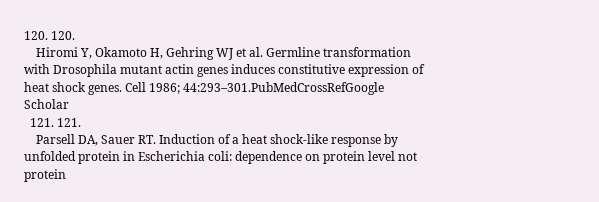120. 120.
    Hiromi Y, Okamoto H, Gehring WJ et al. Germline transformation with Drosophila mutant actin genes induces constitutive expression of heat shock genes. Cell 1986; 44:293–301.PubMedCrossRefGoogle Scholar
  121. 121.
    Parsell DA, Sauer RT. Induction of a heat shock-like response by unfolded protein in Escherichia coli: dependence on protein level not protein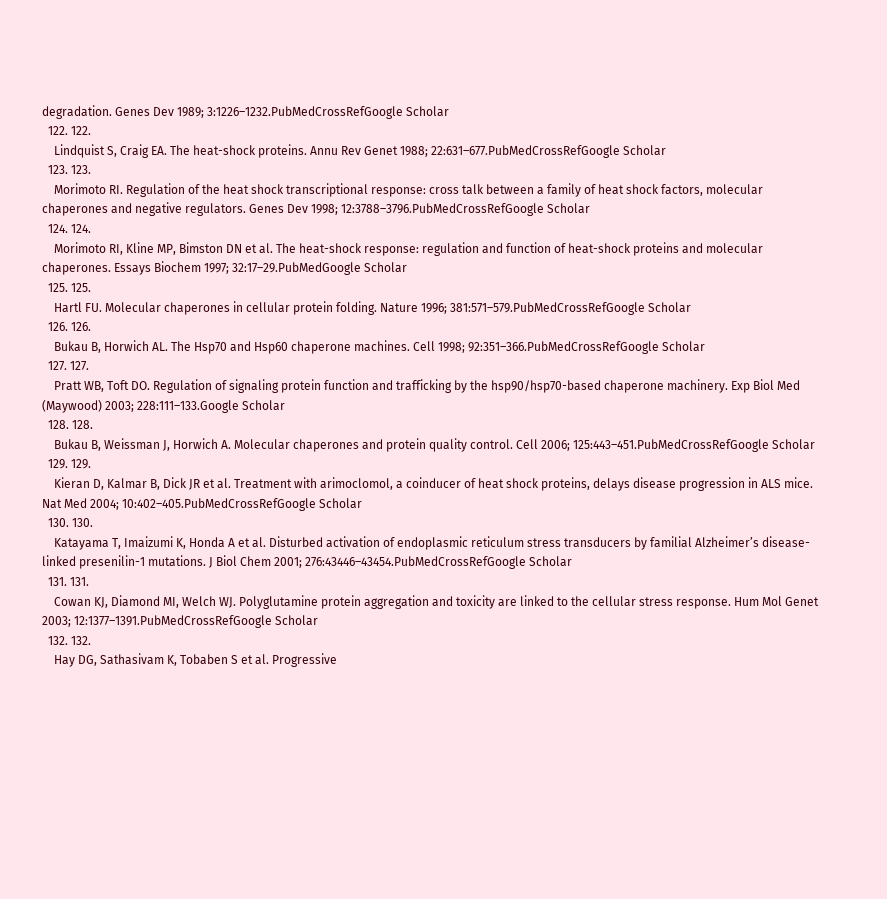degradation. Genes Dev 1989; 3:1226–1232.PubMedCrossRefGoogle Scholar
  122. 122.
    Lindquist S, Craig EA. The heat-shock proteins. Annu Rev Genet 1988; 22:631–677.PubMedCrossRefGoogle Scholar
  123. 123.
    Morimoto RI. Regulation of the heat shock transcriptional response: cross talk between a family of heat shock factors, molecular chaperones and negative regulators. Genes Dev 1998; 12:3788–3796.PubMedCrossRefGoogle Scholar
  124. 124.
    Morimoto RI, Kline MP, Bimston DN et al. The heat-shock response: regulation and function of heat-shock proteins and molecular chaperones. Essays Biochem 1997; 32:17–29.PubMedGoogle Scholar
  125. 125.
    Hartl FU. Molecular chaperones in cellular protein folding. Nature 1996; 381:571–579.PubMedCrossRefGoogle Scholar
  126. 126.
    Bukau B, Horwich AL. The Hsp70 and Hsp60 chaperone machines. Cell 1998; 92:351–366.PubMedCrossRefGoogle Scholar
  127. 127.
    Pratt WB, Toft DO. Regulation of signaling protein function and trafficking by the hsp90/hsp70-based chaperone machinery. Exp Biol Med (Maywood) 2003; 228:111–133.Google Scholar
  128. 128.
    Bukau B, Weissman J, Horwich A. Molecular chaperones and protein quality control. Cell 2006; 125:443–451.PubMedCrossRefGoogle Scholar
  129. 129.
    Kieran D, Kalmar B, Dick JR et al. Treatment with arimoclomol, a coinducer of heat shock proteins, delays disease progression in ALS mice. Nat Med 2004; 10:402–405.PubMedCrossRefGoogle Scholar
  130. 130.
    Katayama T, Imaizumi K, Honda A et al. Disturbed activation of endoplasmic reticulum stress transducers by familial Alzheimer’s disease-linked presenilin-1 mutations. J Biol Chem 2001; 276:43446–43454.PubMedCrossRefGoogle Scholar
  131. 131.
    Cowan KJ, Diamond MI, Welch WJ. Polyglutamine protein aggregation and toxicity are linked to the cellular stress response. Hum Mol Genet 2003; 12:1377–1391.PubMedCrossRefGoogle Scholar
  132. 132.
    Hay DG, Sathasivam K, Tobaben S et al. Progressive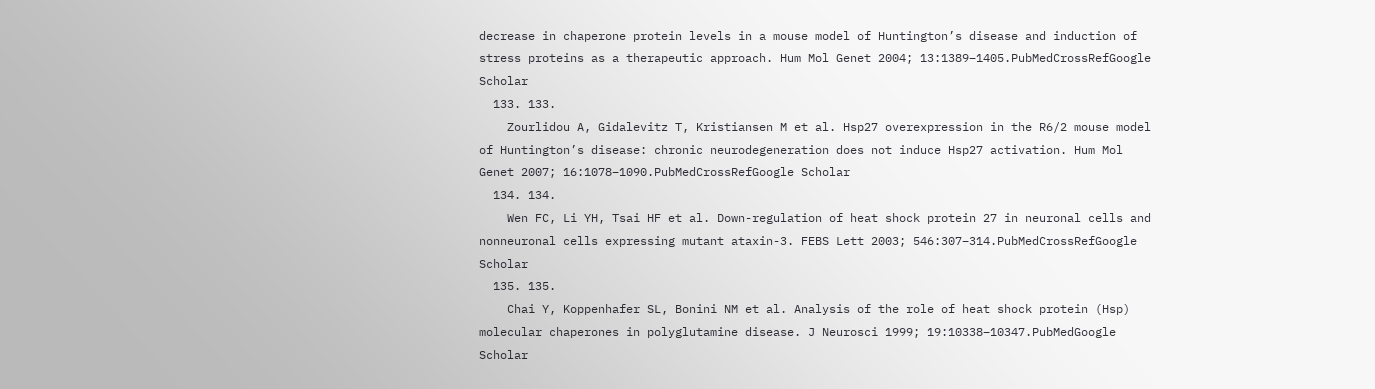decrease in chaperone protein levels in a mouse model of Huntington’s disease and induction of stress proteins as a therapeutic approach. Hum Mol Genet 2004; 13:1389–1405.PubMedCrossRefGoogle Scholar
  133. 133.
    Zourlidou A, Gidalevitz T, Kristiansen M et al. Hsp27 overexpression in the R6/2 mouse model of Huntington’s disease: chronic neurodegeneration does not induce Hsp27 activation. Hum Mol Genet 2007; 16:1078–1090.PubMedCrossRefGoogle Scholar
  134. 134.
    Wen FC, Li YH, Tsai HF et al. Down-regulation of heat shock protein 27 in neuronal cells and nonneuronal cells expressing mutant ataxin-3. FEBS Lett 2003; 546:307–314.PubMedCrossRefGoogle Scholar
  135. 135.
    Chai Y, Koppenhafer SL, Bonini NM et al. Analysis of the role of heat shock protein (Hsp) molecular chaperones in polyglutamine disease. J Neurosci 1999; 19:10338–10347.PubMedGoogle Scholar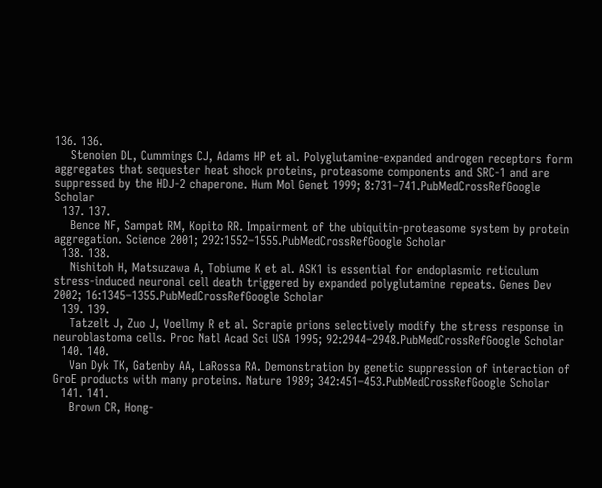136. 136.
    Stenoien DL, Cummings CJ, Adams HP et al. Polyglutamine-expanded androgen receptors form aggregates that sequester heat shock proteins, proteasome components and SRC-1 and are suppressed by the HDJ-2 chaperone. Hum Mol Genet 1999; 8:731–741.PubMedCrossRefGoogle Scholar
  137. 137.
    Bence NF, Sampat RM, Kopito RR. Impairment of the ubiquitin-proteasome system by protein aggregation. Science 2001; 292:1552–1555.PubMedCrossRefGoogle Scholar
  138. 138.
    Nishitoh H, Matsuzawa A, Tobiume K et al. ASK1 is essential for endoplasmic reticulum stress-induced neuronal cell death triggered by expanded polyglutamine repeats. Genes Dev 2002; 16:1345–1355.PubMedCrossRefGoogle Scholar
  139. 139.
    Tatzelt J, Zuo J, Voellmy R et al. Scrapie prions selectively modify the stress response in neuroblastoma cells. Proc Natl Acad Sci USA 1995; 92:2944–2948.PubMedCrossRefGoogle Scholar
  140. 140.
    Van Dyk TK, Gatenby AA, LaRossa RA. Demonstration by genetic suppression of interaction of GroE products with many proteins. Nature 1989; 342:451–453.PubMedCrossRefGoogle Scholar
  141. 141.
    Brown CR, Hong-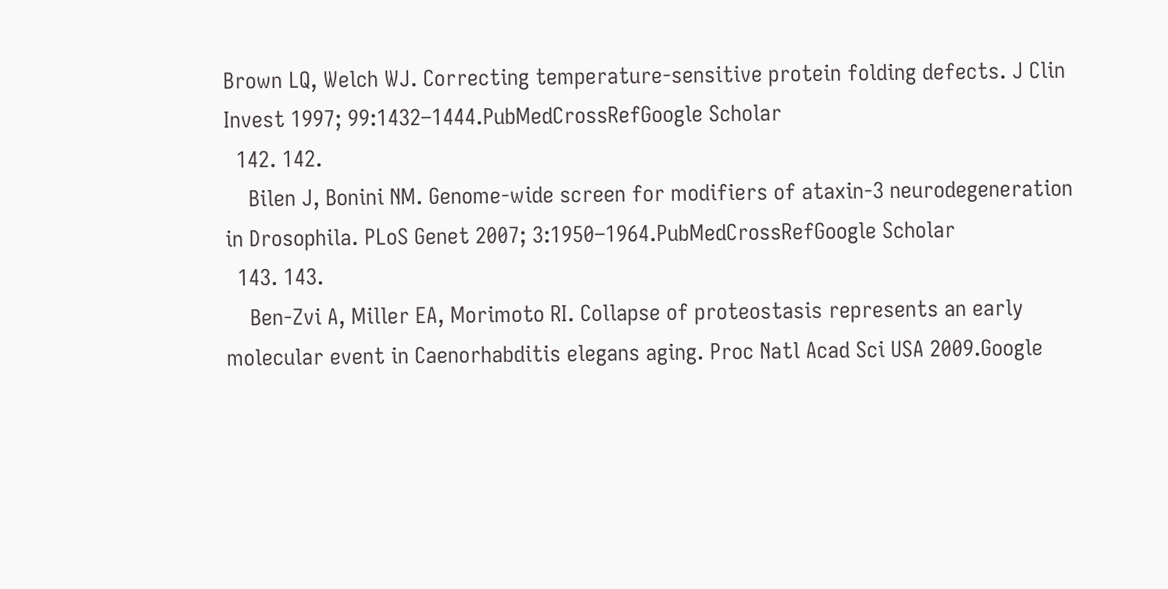Brown LQ, Welch WJ. Correcting temperature-sensitive protein folding defects. J Clin Invest 1997; 99:1432–1444.PubMedCrossRefGoogle Scholar
  142. 142.
    Bilen J, Bonini NM. Genome-wide screen for modifiers of ataxin-3 neurodegeneration in Drosophila. PLoS Genet 2007; 3:1950–1964.PubMedCrossRefGoogle Scholar
  143. 143.
    Ben-Zvi A, Miller EA, Morimoto RI. Collapse of proteostasis represents an early molecular event in Caenorhabditis elegans aging. Proc Natl Acad Sci USA 2009.Google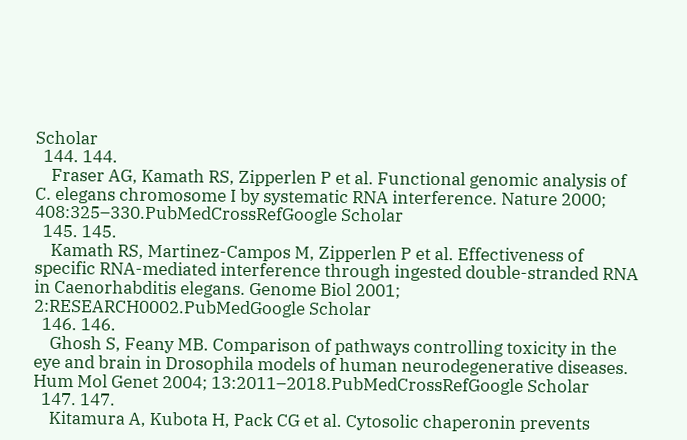Scholar
  144. 144.
    Fraser AG, Kamath RS, Zipperlen P et al. Functional genomic analysis of C. elegans chromosome I by systematic RNA interference. Nature 2000; 408:325–330.PubMedCrossRefGoogle Scholar
  145. 145.
    Kamath RS, Martinez-Campos M, Zipperlen P et al. Effectiveness of specific RNA-mediated interference through ingested double-stranded RNA in Caenorhabditis elegans. Genome Biol 2001; 2:RESEARCH0002.PubMedGoogle Scholar
  146. 146.
    Ghosh S, Feany MB. Comparison of pathways controlling toxicity in the eye and brain in Drosophila models of human neurodegenerative diseases. Hum Mol Genet 2004; 13:2011–2018.PubMedCrossRefGoogle Scholar
  147. 147.
    Kitamura A, Kubota H, Pack CG et al. Cytosolic chaperonin prevents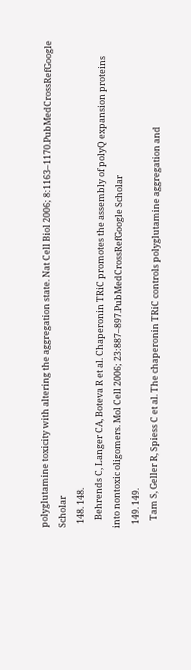polyglutamine toxicity with altering the aggregation state. Nat Cell Biol 2006; 8:1163–1170.PubMedCrossRefGoogle Scholar
  148. 148.
    Behrends C, Langer CA, Boteva R et al. Chaperonin TRiC promotes the assembly of polyQ expansion proteins into nontoxic oligomers. Mol Cell 2006; 23:887–897.PubMedCrossRefGoogle Scholar
  149. 149.
    Tam S, Geller R, Spiess C et al. The chaperonin TRiC controls polyglutamine aggregation and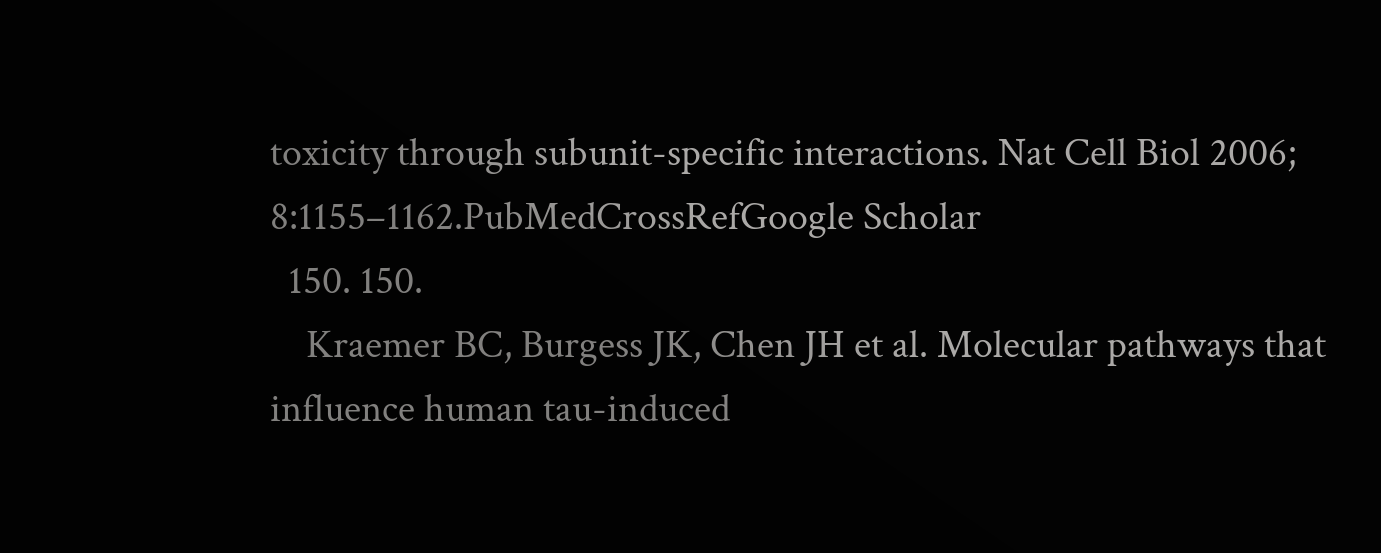toxicity through subunit-specific interactions. Nat Cell Biol 2006; 8:1155–1162.PubMedCrossRefGoogle Scholar
  150. 150.
    Kraemer BC, Burgess JK, Chen JH et al. Molecular pathways that influence human tau-induced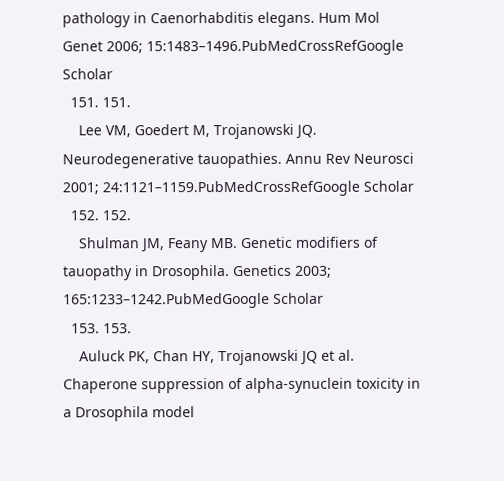pathology in Caenorhabditis elegans. Hum Mol Genet 2006; 15:1483–1496.PubMedCrossRefGoogle Scholar
  151. 151.
    Lee VM, Goedert M, Trojanowski JQ. Neurodegenerative tauopathies. Annu Rev Neurosci 2001; 24:1121–1159.PubMedCrossRefGoogle Scholar
  152. 152.
    Shulman JM, Feany MB. Genetic modifiers of tauopathy in Drosophila. Genetics 2003; 165:1233–1242.PubMedGoogle Scholar
  153. 153.
    Auluck PK, Chan HY, Trojanowski JQ et al. Chaperone suppression of alpha-synuclein toxicity in a Drosophila model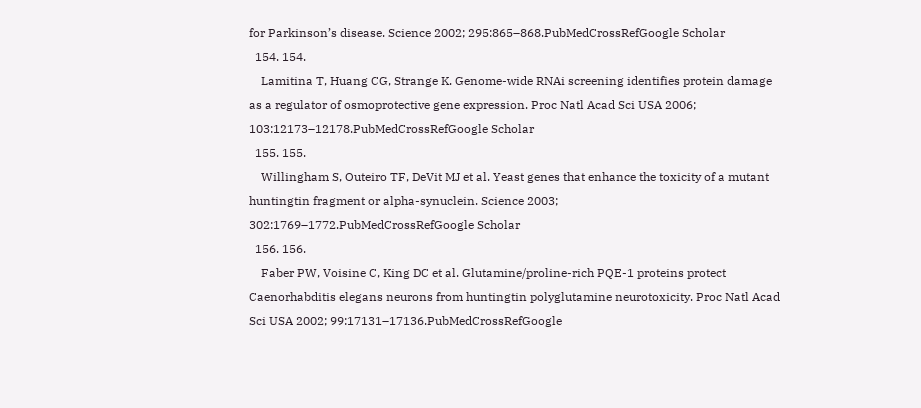for Parkinson’s disease. Science 2002; 295:865–868.PubMedCrossRefGoogle Scholar
  154. 154.
    Lamitina T, Huang CG, Strange K. Genome-wide RNAi screening identifies protein damage as a regulator of osmoprotective gene expression. Proc Natl Acad Sci USA 2006; 103:12173–12178.PubMedCrossRefGoogle Scholar
  155. 155.
    Willingham S, Outeiro TF, DeVit MJ et al. Yeast genes that enhance the toxicity of a mutant huntingtin fragment or alpha-synuclein. Science 2003; 302:1769–1772.PubMedCrossRefGoogle Scholar
  156. 156.
    Faber PW, Voisine C, King DC et al. Glutamine/proline-rich PQE-1 proteins protect Caenorhabditis elegans neurons from huntingtin polyglutamine neurotoxicity. Proc Natl Acad Sci USA 2002; 99:17131–17136.PubMedCrossRefGoogle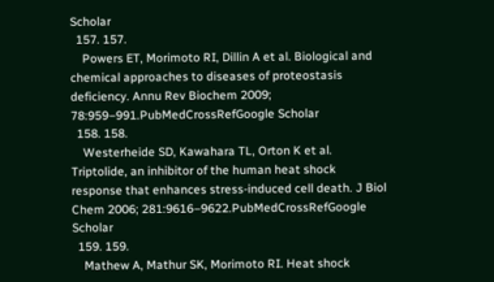Scholar
  157. 157.
    Powers ET, Morimoto RI, Dillin A et al. Biological and chemical approaches to diseases of proteostasis deficiency. Annu Rev Biochem 2009; 78:959–991.PubMedCrossRefGoogle Scholar
  158. 158.
    Westerheide SD, Kawahara TL, Orton K et al. Triptolide, an inhibitor of the human heat shock response that enhances stress-induced cell death. J Biol Chem 2006; 281:9616–9622.PubMedCrossRefGoogle Scholar
  159. 159.
    Mathew A, Mathur SK, Morimoto RI. Heat shock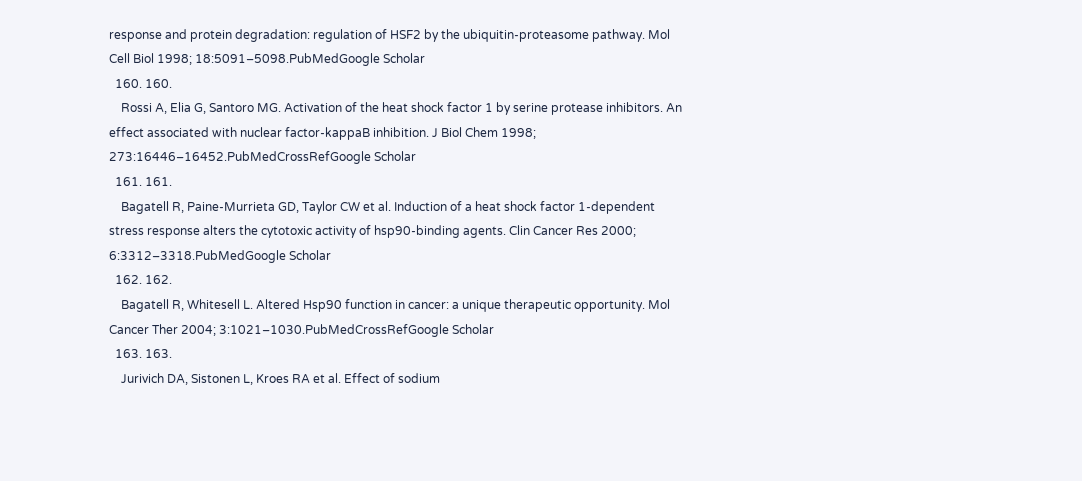response and protein degradation: regulation of HSF2 by the ubiquitin-proteasome pathway. Mol Cell Biol 1998; 18:5091–5098.PubMedGoogle Scholar
  160. 160.
    Rossi A, Elia G, Santoro MG. Activation of the heat shock factor 1 by serine protease inhibitors. An effect associated with nuclear factor-kappaB inhibition. J Biol Chem 1998; 273:16446–16452.PubMedCrossRefGoogle Scholar
  161. 161.
    Bagatell R, Paine-Murrieta GD, Taylor CW et al. Induction of a heat shock factor 1-dependent stress response alters the cytotoxic activity of hsp90-binding agents. Clin Cancer Res 2000; 6:3312–3318.PubMedGoogle Scholar
  162. 162.
    Bagatell R, Whitesell L. Altered Hsp90 function in cancer: a unique therapeutic opportunity. Mol Cancer Ther 2004; 3:1021–1030.PubMedCrossRefGoogle Scholar
  163. 163.
    Jurivich DA, Sistonen L, Kroes RA et al. Effect of sodium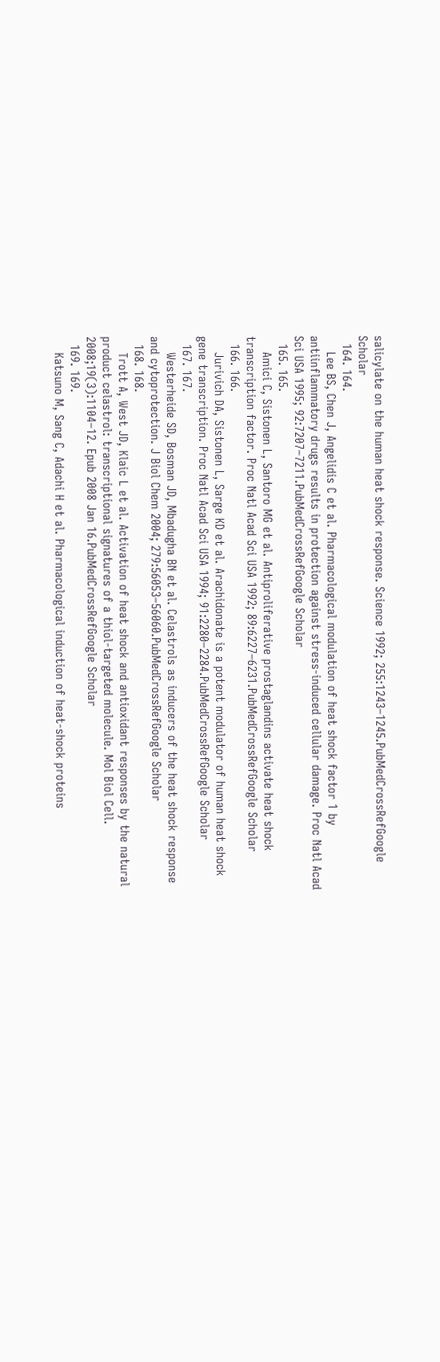salicylate on the human heat shock response. Science 1992; 255:1243–1245.PubMedCrossRefGoogle Scholar
  164. 164.
    Lee BS, Chen J, Angelidis C et al. Pharmacological modulation of heat shock factor 1 by antiinflammatory drugs results in protection against stress-induced cellular damage. Proc Natl Acad Sci USA 1995; 92:7207–7211.PubMedCrossRefGoogle Scholar
  165. 165.
    Amici C, Sistonen L, Santoro MG et al. Antiproliferative prostaglandins activate heat shock transcription factor. Proc Natl Acad Sci USA 1992; 89:6227–6231.PubMedCrossRefGoogle Scholar
  166. 166.
    Jurivich DA, Sistonen L, Sarge KD et al. Arachidonate is a potent modulator of human heat shock gene transcription. Proc Natl Acad Sci USA 1994; 91:2280–2284.PubMedCrossRefGoogle Scholar
  167. 167.
    Westerheide SD, Bosman JD, Mbadugha BN et al. Celastrols as inducers of the heat shock response and cytoprotection. J Biol Chem 2004; 279:56053–56060.PubMedCrossRefGoogle Scholar
  168. 168.
    Trott A, West JD, Klaic L et al. Activation of heat shock and antioxidant responses by the natural product celastrol: transcriptional signatures of a thiol-targeted molecule. Mol Biol Cell. 2008;19(3):1104–12. Epub 2008 Jan 16.PubMedCrossRefGoogle Scholar
  169. 169.
    Katsuno M, Sang C, Adachi H et al. Pharmacological induction of heat-shock proteins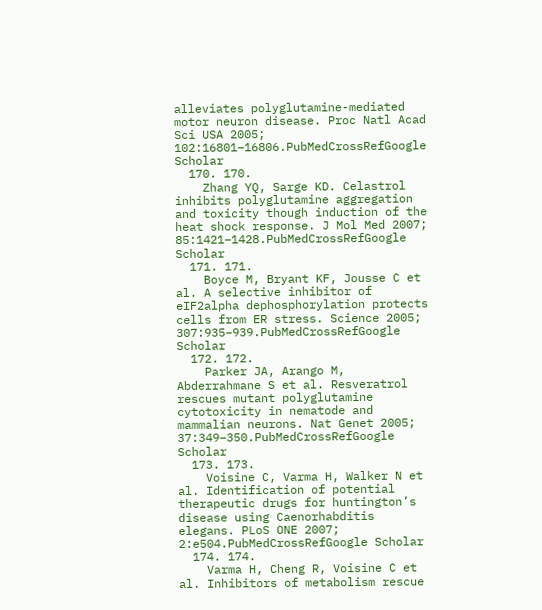alleviates polyglutamine-mediated motor neuron disease. Proc Natl Acad Sci USA 2005; 102:16801–16806.PubMedCrossRefGoogle Scholar
  170. 170.
    Zhang YQ, Sarge KD. Celastrol inhibits polyglutamine aggregation and toxicity though induction of the heat shock response. J Mol Med 2007; 85:1421–1428.PubMedCrossRefGoogle Scholar
  171. 171.
    Boyce M, Bryant KF, Jousse C et al. A selective inhibitor of eIF2alpha dephosphorylation protects cells from ER stress. Science 2005; 307:935–939.PubMedCrossRefGoogle Scholar
  172. 172.
    Parker JA, Arango M, Abderrahmane S et al. Resveratrol rescues mutant polyglutamine cytotoxicity in nematode and mammalian neurons. Nat Genet 2005; 37:349–350.PubMedCrossRefGoogle Scholar
  173. 173.
    Voisine C, Varma H, Walker N et al. Identification of potential therapeutic drugs for huntington’s disease using Caenorhabditis elegans. PLoS ONE 2007; 2:e504.PubMedCrossRefGoogle Scholar
  174. 174.
    Varma H, Cheng R, Voisine C et al. Inhibitors of metabolism rescue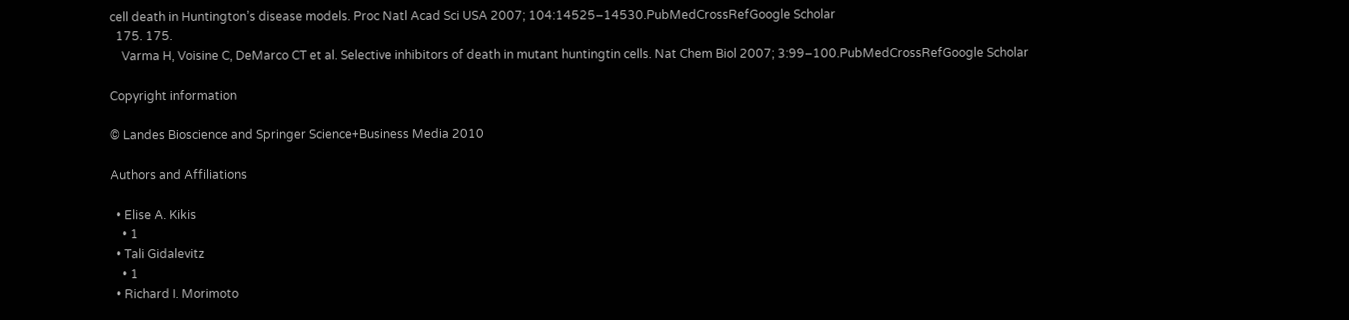cell death in Huntington’s disease models. Proc Natl Acad Sci USA 2007; 104:14525–14530.PubMedCrossRefGoogle Scholar
  175. 175.
    Varma H, Voisine C, DeMarco CT et al. Selective inhibitors of death in mutant huntingtin cells. Nat Chem Biol 2007; 3:99–100.PubMedCrossRefGoogle Scholar

Copyright information

© Landes Bioscience and Springer Science+Business Media 2010

Authors and Affiliations

  • Elise A. Kikis
    • 1
  • Tali Gidalevitz
    • 1
  • Richard I. Morimoto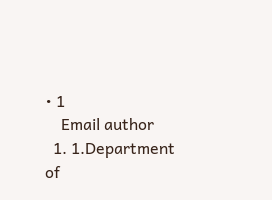• 1
    Email author
  1. 1.Department of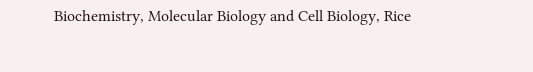Biochemistry, Molecular Biology and Cell Biology, Rice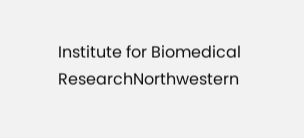Institute for Biomedical ResearchNorthwestern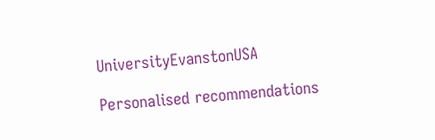UniversityEvanstonUSA

Personalised recommendations